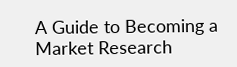A Guide to Becoming a Market Research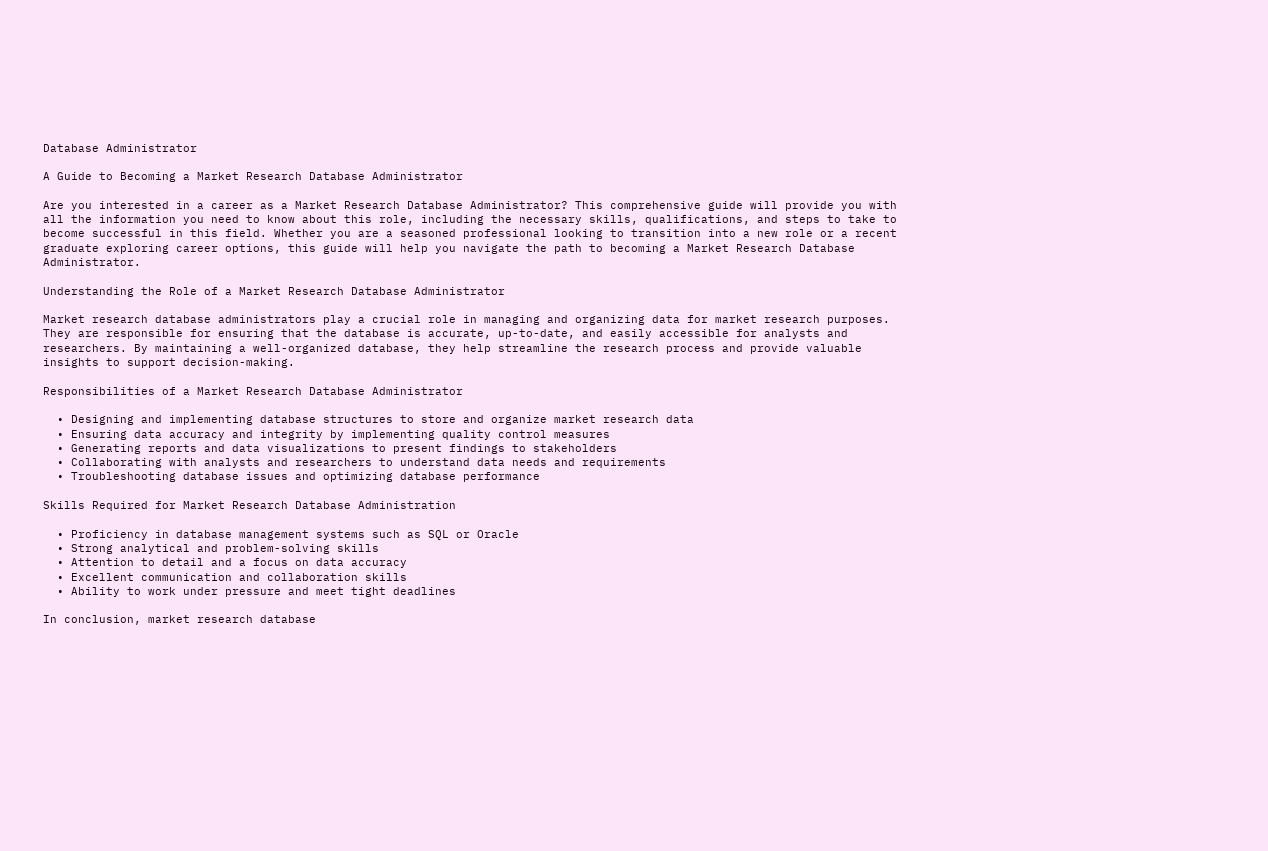Database Administrator

A Guide to Becoming a Market Research Database Administrator

Are you interested in a career as a Market Research Database Administrator? This comprehensive guide will provide you with all the information you need to know about this role, including the necessary skills, qualifications, and steps to take to become successful in this field. Whether you are a seasoned professional looking to transition into a new role or a recent graduate exploring career options, this guide will help you navigate the path to becoming a Market Research Database Administrator.

Understanding the Role of a Market Research Database Administrator

Market research database administrators play a crucial role in managing and organizing data for market research purposes. They are responsible for ensuring that the database is accurate, up-to-date, and easily accessible for analysts and researchers. By maintaining a well-organized database, they help streamline the research process and provide valuable insights to support decision-making.

Responsibilities of a Market Research Database Administrator

  • Designing and implementing database structures to store and organize market research data
  • Ensuring data accuracy and integrity by implementing quality control measures
  • Generating reports and data visualizations to present findings to stakeholders
  • Collaborating with analysts and researchers to understand data needs and requirements
  • Troubleshooting database issues and optimizing database performance

Skills Required for Market Research Database Administration

  • Proficiency in database management systems such as SQL or Oracle
  • Strong analytical and problem-solving skills
  • Attention to detail and a focus on data accuracy
  • Excellent communication and collaboration skills
  • Ability to work under pressure and meet tight deadlines

In conclusion, market research database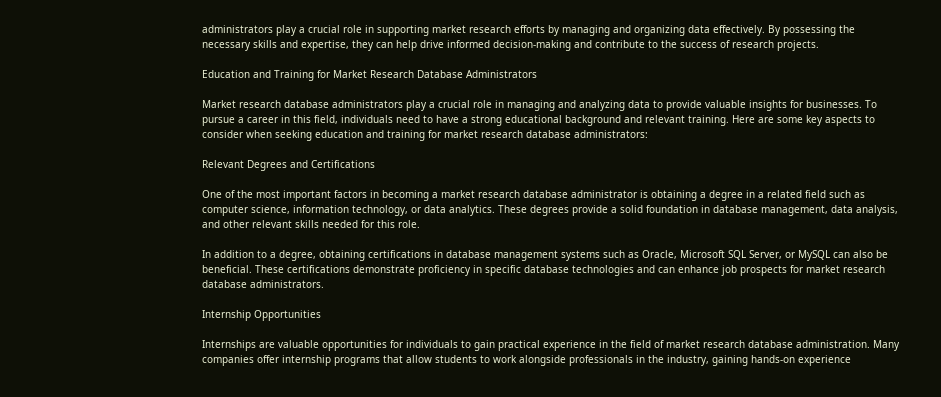administrators play a crucial role in supporting market research efforts by managing and organizing data effectively. By possessing the necessary skills and expertise, they can help drive informed decision-making and contribute to the success of research projects.

Education and Training for Market Research Database Administrators

Market research database administrators play a crucial role in managing and analyzing data to provide valuable insights for businesses. To pursue a career in this field, individuals need to have a strong educational background and relevant training. Here are some key aspects to consider when seeking education and training for market research database administrators:

Relevant Degrees and Certifications

One of the most important factors in becoming a market research database administrator is obtaining a degree in a related field such as computer science, information technology, or data analytics. These degrees provide a solid foundation in database management, data analysis, and other relevant skills needed for this role.

In addition to a degree, obtaining certifications in database management systems such as Oracle, Microsoft SQL Server, or MySQL can also be beneficial. These certifications demonstrate proficiency in specific database technologies and can enhance job prospects for market research database administrators.

Internship Opportunities

Internships are valuable opportunities for individuals to gain practical experience in the field of market research database administration. Many companies offer internship programs that allow students to work alongside professionals in the industry, gaining hands-on experience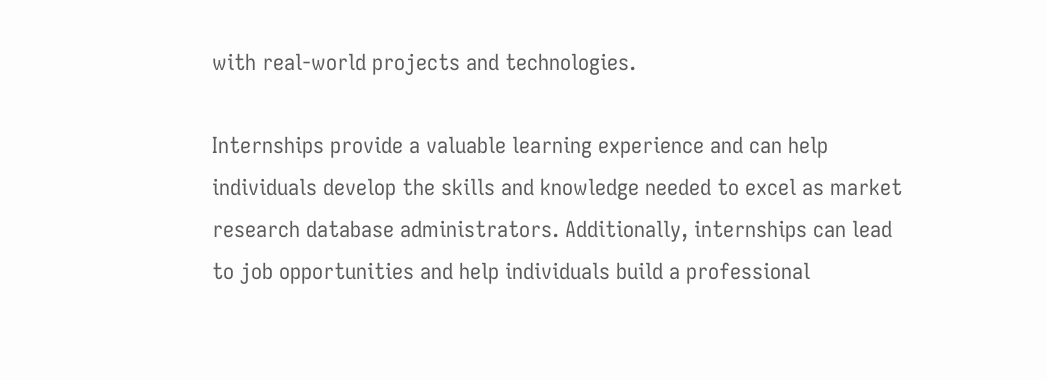with real-world projects and technologies.

Internships provide a valuable learning experience and can help individuals develop the skills and knowledge needed to excel as market research database administrators. Additionally, internships can lead to job opportunities and help individuals build a professional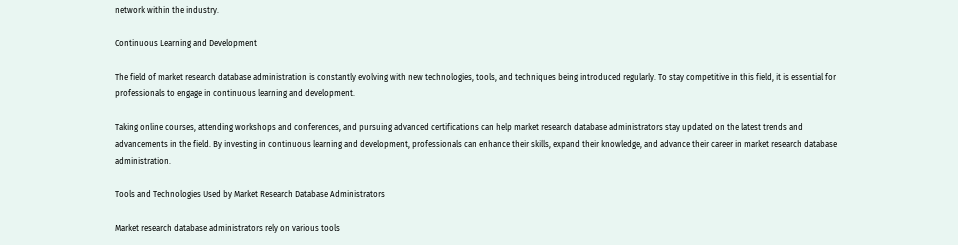network within the industry.

Continuous Learning and Development

The field of market research database administration is constantly evolving with new technologies, tools, and techniques being introduced regularly. To stay competitive in this field, it is essential for professionals to engage in continuous learning and development.

Taking online courses, attending workshops and conferences, and pursuing advanced certifications can help market research database administrators stay updated on the latest trends and advancements in the field. By investing in continuous learning and development, professionals can enhance their skills, expand their knowledge, and advance their career in market research database administration.

Tools and Technologies Used by Market Research Database Administrators

Market research database administrators rely on various tools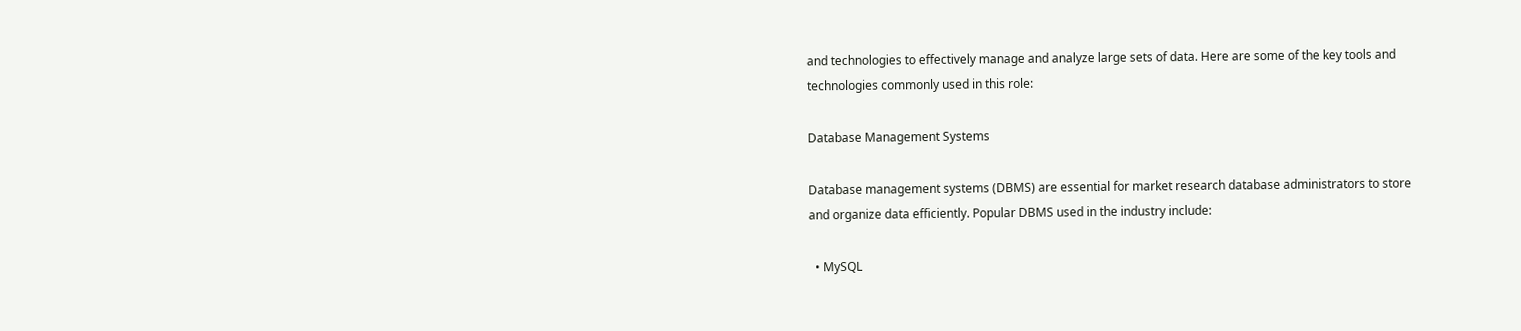and technologies to effectively manage and analyze large sets of data. Here are some of the key tools and technologies commonly used in this role:

Database Management Systems

Database management systems (DBMS) are essential for market research database administrators to store and organize data efficiently. Popular DBMS used in the industry include:

  • MySQL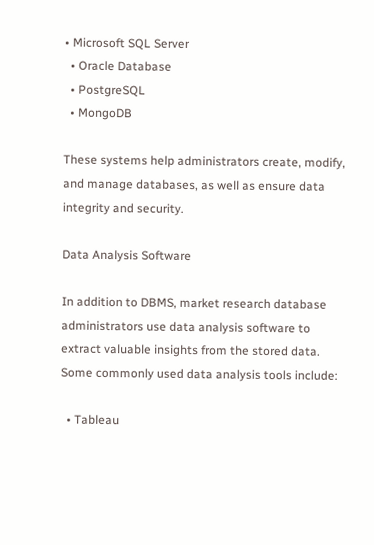• Microsoft SQL Server
  • Oracle Database
  • PostgreSQL
  • MongoDB

These systems help administrators create, modify, and manage databases, as well as ensure data integrity and security.

Data Analysis Software

In addition to DBMS, market research database administrators use data analysis software to extract valuable insights from the stored data. Some commonly used data analysis tools include:

  • Tableau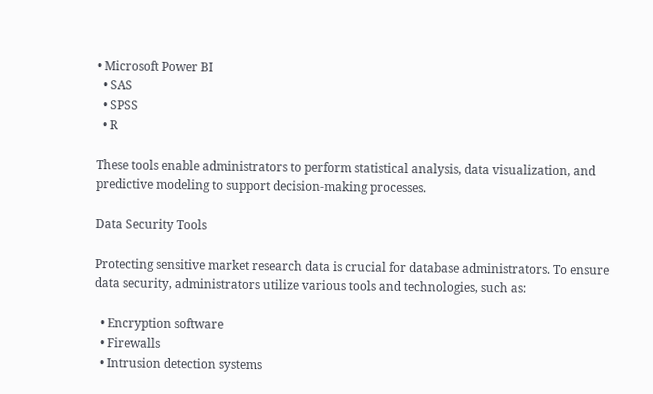• Microsoft Power BI
  • SAS
  • SPSS
  • R

These tools enable administrators to perform statistical analysis, data visualization, and predictive modeling to support decision-making processes.

Data Security Tools

Protecting sensitive market research data is crucial for database administrators. To ensure data security, administrators utilize various tools and technologies, such as:

  • Encryption software
  • Firewalls
  • Intrusion detection systems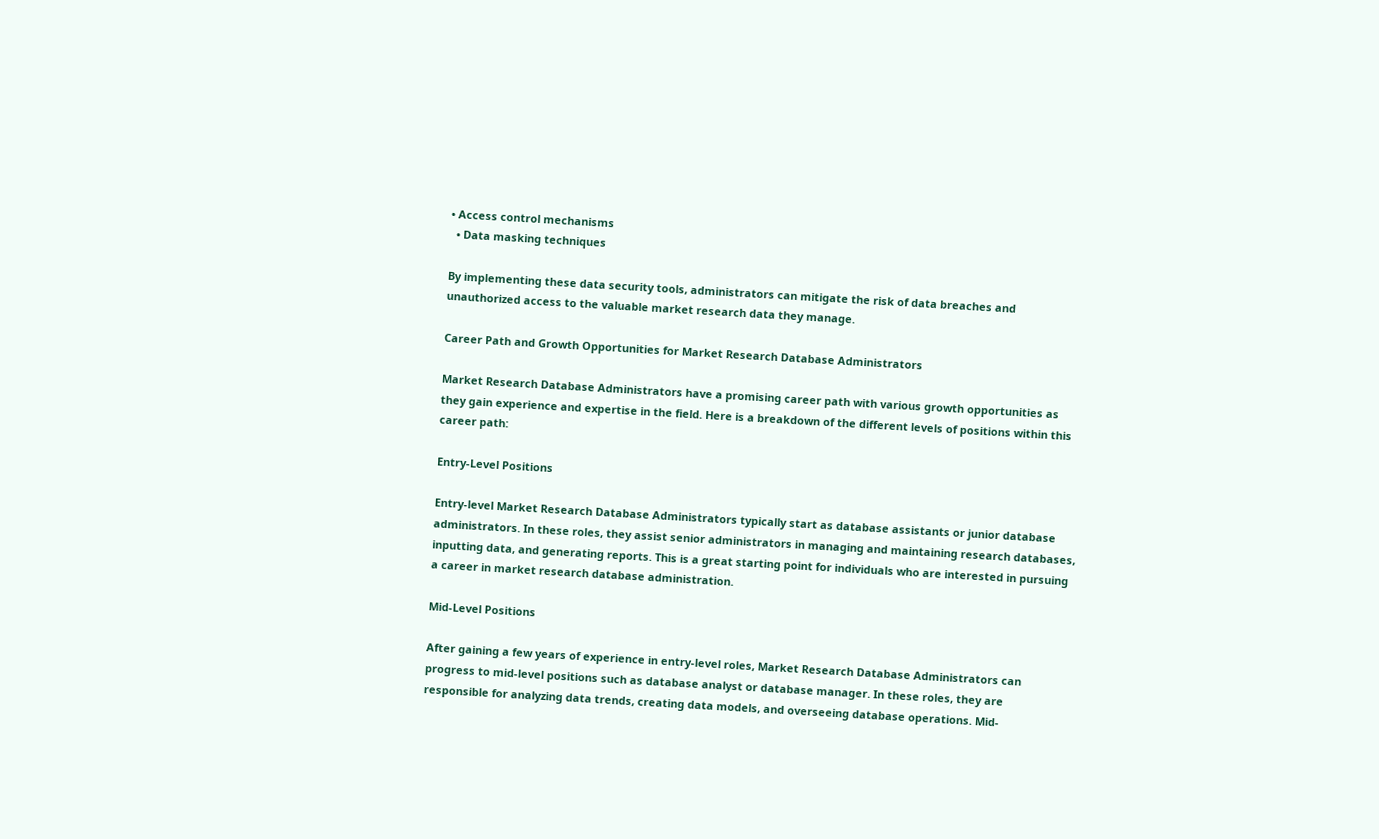• Access control mechanisms
  • Data masking techniques

By implementing these data security tools, administrators can mitigate the risk of data breaches and unauthorized access to the valuable market research data they manage.

Career Path and Growth Opportunities for Market Research Database Administrators

Market Research Database Administrators have a promising career path with various growth opportunities as they gain experience and expertise in the field. Here is a breakdown of the different levels of positions within this career path:

Entry-Level Positions

Entry-level Market Research Database Administrators typically start as database assistants or junior database administrators. In these roles, they assist senior administrators in managing and maintaining research databases, inputting data, and generating reports. This is a great starting point for individuals who are interested in pursuing a career in market research database administration.

Mid-Level Positions

After gaining a few years of experience in entry-level roles, Market Research Database Administrators can progress to mid-level positions such as database analyst or database manager. In these roles, they are responsible for analyzing data trends, creating data models, and overseeing database operations. Mid-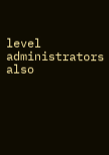level administrators also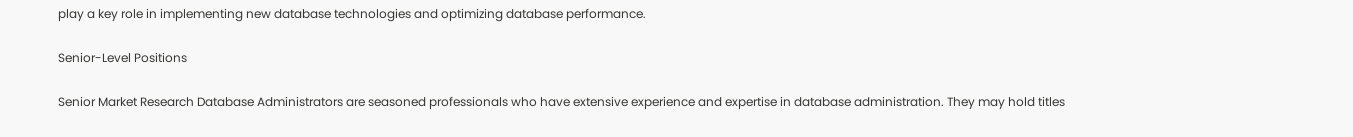play a key role in implementing new database technologies and optimizing database performance.

Senior-Level Positions

Senior Market Research Database Administrators are seasoned professionals who have extensive experience and expertise in database administration. They may hold titles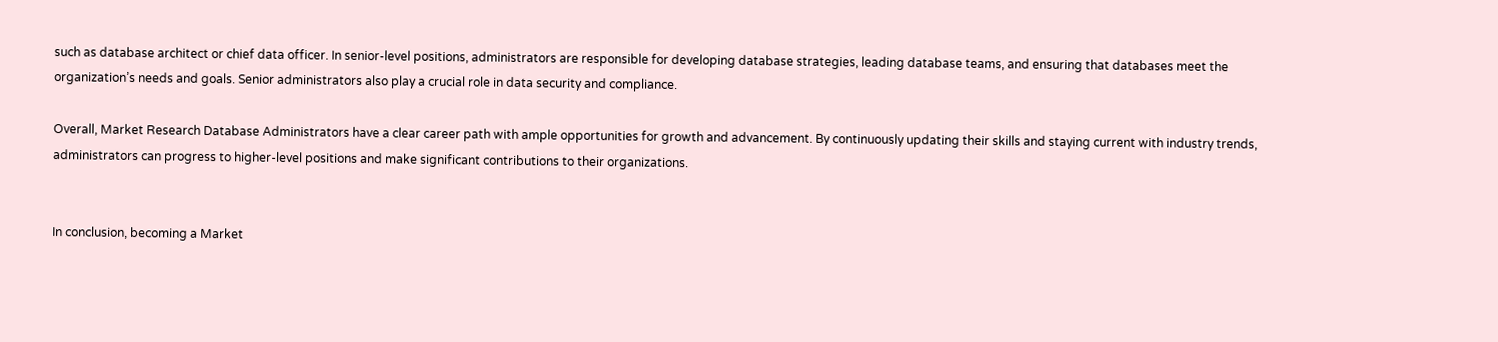such as database architect or chief data officer. In senior-level positions, administrators are responsible for developing database strategies, leading database teams, and ensuring that databases meet the organization’s needs and goals. Senior administrators also play a crucial role in data security and compliance.

Overall, Market Research Database Administrators have a clear career path with ample opportunities for growth and advancement. By continuously updating their skills and staying current with industry trends, administrators can progress to higher-level positions and make significant contributions to their organizations.


In conclusion, becoming a Market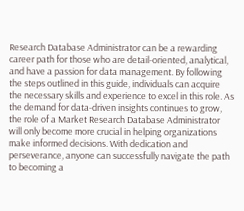Research Database Administrator can be a rewarding career path for those who are detail-oriented, analytical, and have a passion for data management. By following the steps outlined in this guide, individuals can acquire the necessary skills and experience to excel in this role. As the demand for data-driven insights continues to grow, the role of a Market Research Database Administrator will only become more crucial in helping organizations make informed decisions. With dedication and perseverance, anyone can successfully navigate the path to becoming a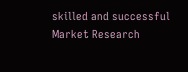skilled and successful Market Research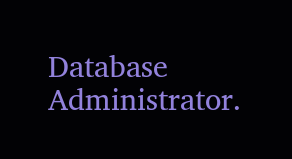Database Administrator.